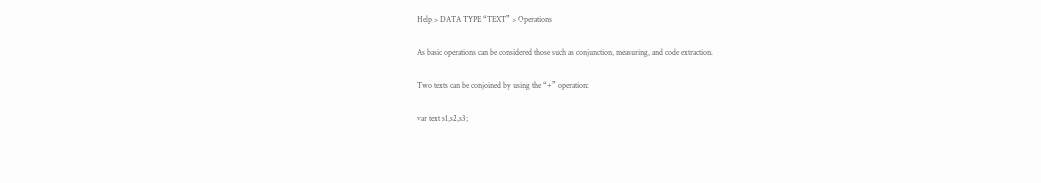Help > DATA TYPE “TEXT” > Operations

As basic operations can be considered those such as conjunction, measuring, and code extraction.

Two texts can be conjoined by using the “+” operation:

var text s1,s2,s3;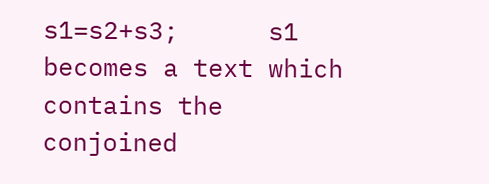s1=s2+s3;      s1 becomes a text which contains the conjoined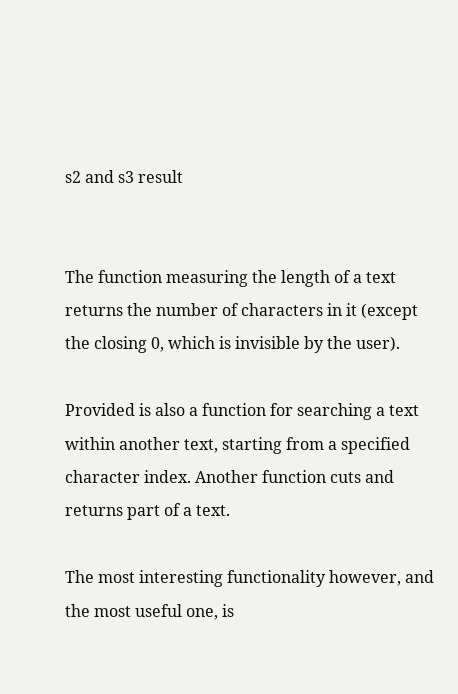s2 and s3 result


The function measuring the length of a text returns the number of characters in it (except the closing 0, which is invisible by the user).

Provided is also a function for searching a text within another text, starting from a specified character index. Another function cuts and returns part of a text.

The most interesting functionality however, and the most useful one, is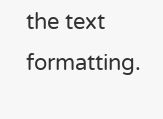the text formatting.